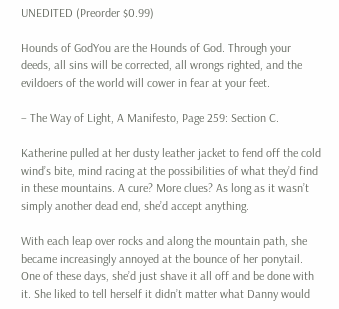UNEDITED (Preorder $0.99)

Hounds of GodYou are the Hounds of God. Through your deeds, all sins will be corrected, all wrongs righted, and the evildoers of the world will cower in fear at your feet.

– The Way of Light, A Manifesto, Page 259: Section C.

Katherine pulled at her dusty leather jacket to fend off the cold wind’s bite, mind racing at the possibilities of what they’d find in these mountains. A cure? More clues? As long as it wasn’t simply another dead end, she’d accept anything.

With each leap over rocks and along the mountain path, she became increasingly annoyed at the bounce of her ponytail. One of these days, she’d just shave it all off and be done with it. She liked to tell herself it didn’t matter what Danny would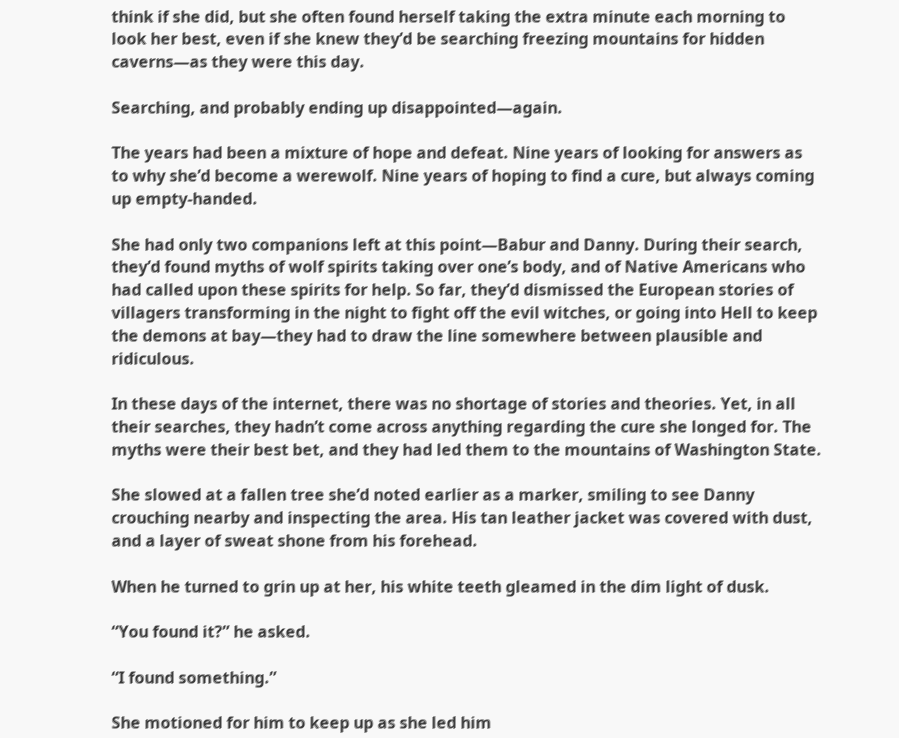think if she did, but she often found herself taking the extra minute each morning to look her best, even if she knew they’d be searching freezing mountains for hidden caverns—as they were this day.

Searching, and probably ending up disappointed—again.

The years had been a mixture of hope and defeat. Nine years of looking for answers as to why she’d become a werewolf. Nine years of hoping to find a cure, but always coming up empty-handed.

She had only two companions left at this point—Babur and Danny. During their search, they’d found myths of wolf spirits taking over one’s body, and of Native Americans who had called upon these spirits for help. So far, they’d dismissed the European stories of villagers transforming in the night to fight off the evil witches, or going into Hell to keep the demons at bay—they had to draw the line somewhere between plausible and ridiculous.

In these days of the internet, there was no shortage of stories and theories. Yet, in all their searches, they hadn’t come across anything regarding the cure she longed for. The myths were their best bet, and they had led them to the mountains of Washington State.

She slowed at a fallen tree she’d noted earlier as a marker, smiling to see Danny crouching nearby and inspecting the area. His tan leather jacket was covered with dust, and a layer of sweat shone from his forehead.

When he turned to grin up at her, his white teeth gleamed in the dim light of dusk.

“You found it?” he asked.

“I found something.”

She motioned for him to keep up as she led him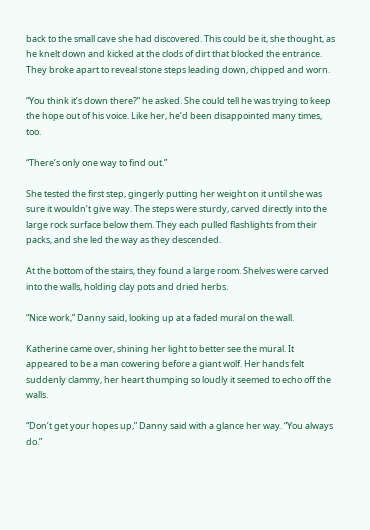back to the small cave she had discovered. This could be it, she thought, as he knelt down and kicked at the clods of dirt that blocked the entrance. They broke apart to reveal stone steps leading down, chipped and worn.

“You think it’s down there?” he asked. She could tell he was trying to keep the hope out of his voice. Like her, he’d been disappointed many times, too.

“There’s only one way to find out.”

She tested the first step, gingerly putting her weight on it until she was sure it wouldn’t give way. The steps were sturdy, carved directly into the large rock surface below them. They each pulled flashlights from their packs, and she led the way as they descended.

At the bottom of the stairs, they found a large room. Shelves were carved into the walls, holding clay pots and dried herbs.

“Nice work,” Danny said, looking up at a faded mural on the wall.

Katherine came over, shining her light to better see the mural. It appeared to be a man cowering before a giant wolf. Her hands felt suddenly clammy, her heart thumping so loudly it seemed to echo off the walls.

“Don’t get your hopes up,” Danny said with a glance her way. “You always do.”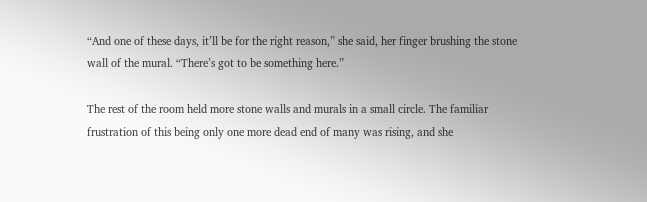“And one of these days, it’ll be for the right reason,” she said, her finger brushing the stone wall of the mural. “There’s got to be something here.”

The rest of the room held more stone walls and murals in a small circle. The familiar frustration of this being only one more dead end of many was rising, and she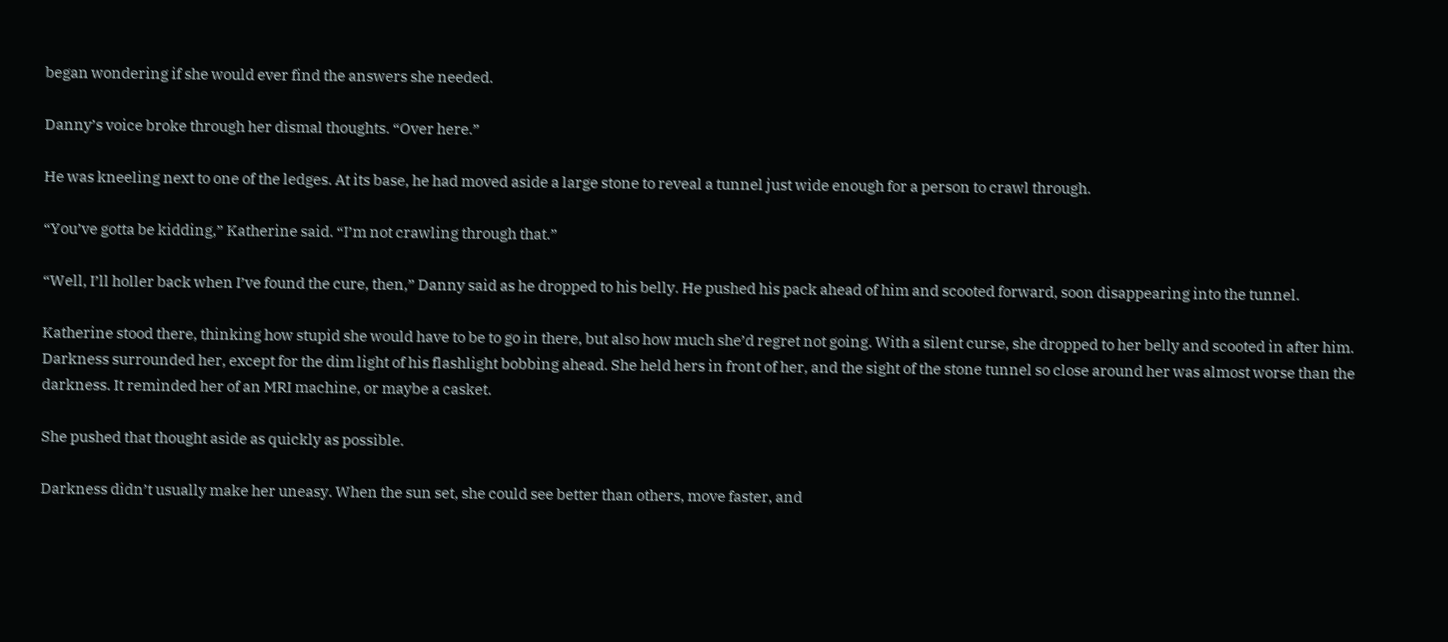began wondering if she would ever find the answers she needed.

Danny’s voice broke through her dismal thoughts. “Over here.”

He was kneeling next to one of the ledges. At its base, he had moved aside a large stone to reveal a tunnel just wide enough for a person to crawl through.

“You’ve gotta be kidding,” Katherine said. “I’m not crawling through that.”

“Well, I’ll holler back when I’ve found the cure, then,” Danny said as he dropped to his belly. He pushed his pack ahead of him and scooted forward, soon disappearing into the tunnel.

Katherine stood there, thinking how stupid she would have to be to go in there, but also how much she’d regret not going. With a silent curse, she dropped to her belly and scooted in after him. Darkness surrounded her, except for the dim light of his flashlight bobbing ahead. She held hers in front of her, and the sight of the stone tunnel so close around her was almost worse than the darkness. It reminded her of an MRI machine, or maybe a casket.

She pushed that thought aside as quickly as possible.

Darkness didn’t usually make her uneasy. When the sun set, she could see better than others, move faster, and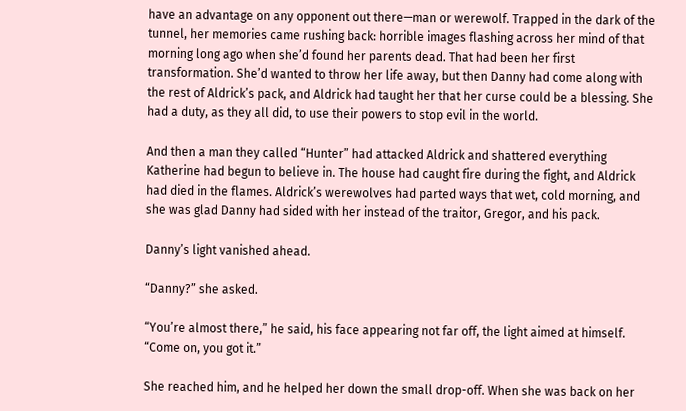have an advantage on any opponent out there—man or werewolf. Trapped in the dark of the tunnel, her memories came rushing back: horrible images flashing across her mind of that morning long ago when she’d found her parents dead. That had been her first transformation. She’d wanted to throw her life away, but then Danny had come along with the rest of Aldrick’s pack, and Aldrick had taught her that her curse could be a blessing. She had a duty, as they all did, to use their powers to stop evil in the world.

And then a man they called “Hunter” had attacked Aldrick and shattered everything Katherine had begun to believe in. The house had caught fire during the fight, and Aldrick had died in the flames. Aldrick’s werewolves had parted ways that wet, cold morning, and she was glad Danny had sided with her instead of the traitor, Gregor, and his pack.

Danny’s light vanished ahead.

“Danny?” she asked.

“You’re almost there,” he said, his face appearing not far off, the light aimed at himself. “Come on, you got it.”

She reached him, and he helped her down the small drop-off. When she was back on her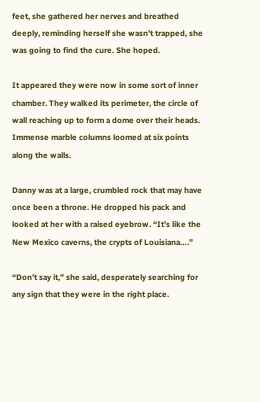feet, she gathered her nerves and breathed deeply, reminding herself she wasn’t trapped, she was going to find the cure. She hoped.

It appeared they were now in some sort of inner chamber. They walked its perimeter, the circle of wall reaching up to form a dome over their heads. Immense marble columns loomed at six points along the walls.

Danny was at a large, crumbled rock that may have once been a throne. He dropped his pack and looked at her with a raised eyebrow. “It’s like the New Mexico caverns, the crypts of Louisiana….”

“Don’t say it,” she said, desperately searching for any sign that they were in the right place.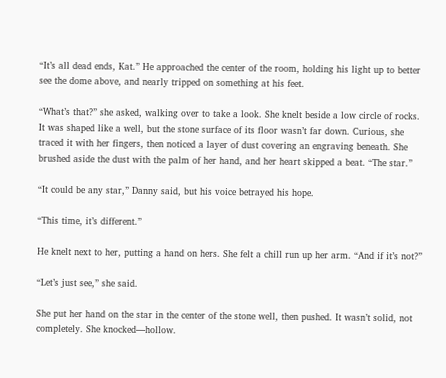“It’s all dead ends, Kat.” He approached the center of the room, holding his light up to better see the dome above, and nearly tripped on something at his feet.

“What’s that?” she asked, walking over to take a look. She knelt beside a low circle of rocks. It was shaped like a well, but the stone surface of its floor wasn’t far down. Curious, she traced it with her fingers, then noticed a layer of dust covering an engraving beneath. She brushed aside the dust with the palm of her hand, and her heart skipped a beat. “The star.”

“It could be any star,” Danny said, but his voice betrayed his hope.

“This time, it’s different.”

He knelt next to her, putting a hand on hers. She felt a chill run up her arm. “And if it’s not?”

“Let’s just see,” she said.

She put her hand on the star in the center of the stone well, then pushed. It wasn’t solid, not completely. She knocked—hollow.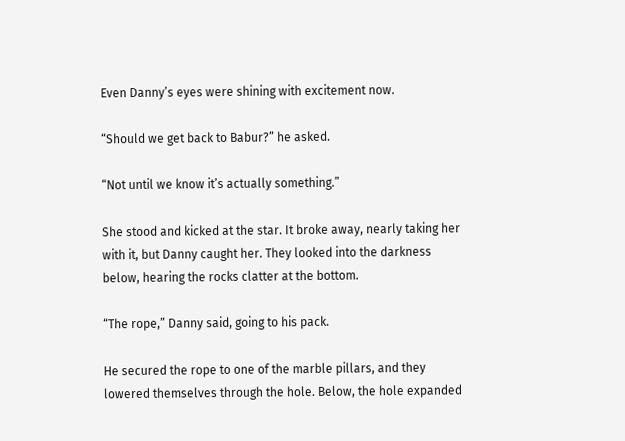Even Danny’s eyes were shining with excitement now.

“Should we get back to Babur?” he asked.

“Not until we know it’s actually something.”

She stood and kicked at the star. It broke away, nearly taking her with it, but Danny caught her. They looked into the darkness below, hearing the rocks clatter at the bottom.

“The rope,” Danny said, going to his pack.

He secured the rope to one of the marble pillars, and they lowered themselves through the hole. Below, the hole expanded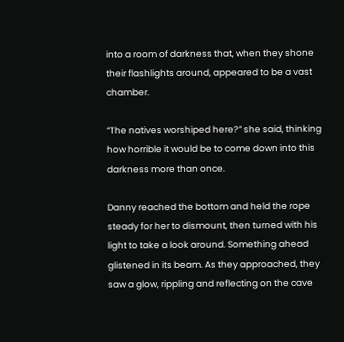into a room of darkness that, when they shone their flashlights around, appeared to be a vast chamber.

“The natives worshiped here?” she said, thinking how horrible it would be to come down into this darkness more than once.

Danny reached the bottom and held the rope steady for her to dismount, then turned with his light to take a look around. Something ahead glistened in its beam. As they approached, they saw a glow, rippling and reflecting on the cave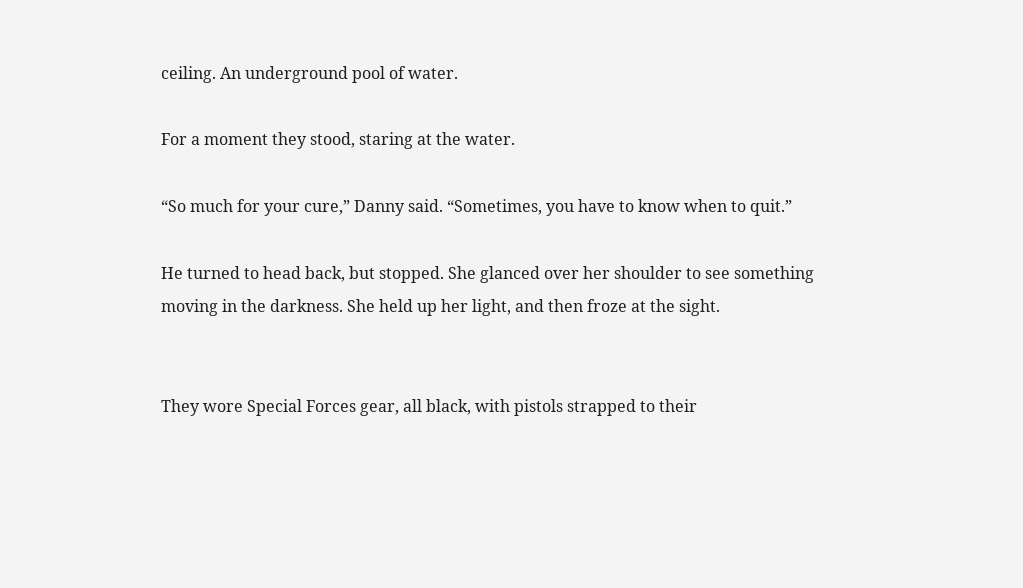ceiling. An underground pool of water.

For a moment they stood, staring at the water.

“So much for your cure,” Danny said. “Sometimes, you have to know when to quit.”

He turned to head back, but stopped. She glanced over her shoulder to see something moving in the darkness. She held up her light, and then froze at the sight.


They wore Special Forces gear, all black, with pistols strapped to their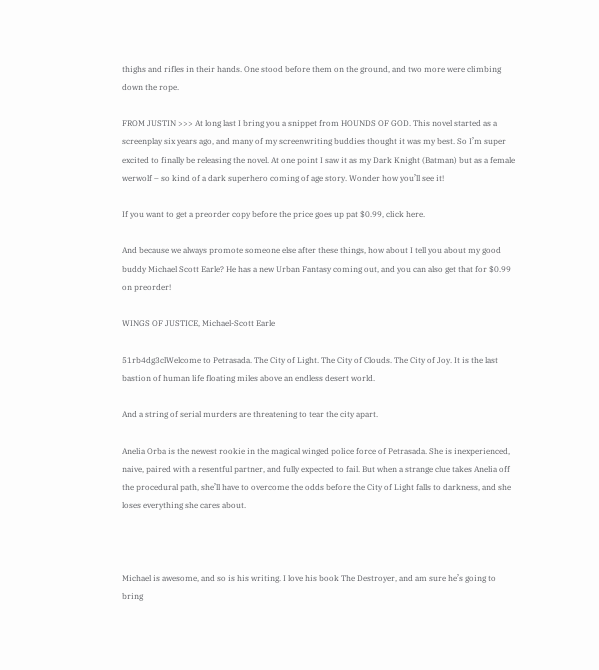thighs and rifles in their hands. One stood before them on the ground, and two more were climbing down the rope.

FROM JUSTIN >>> At long last I bring you a snippet from HOUNDS OF GOD. This novel started as a screenplay six years ago, and many of my screenwriting buddies thought it was my best. So I’m super excited to finally be releasing the novel. At one point I saw it as my Dark Knight (Batman) but as a female werwolf – so kind of a dark superhero coming of age story. Wonder how you’ll see it!

If you want to get a preorder copy before the price goes up pat $0.99, click here.

And because we always promote someone else after these things, how about I tell you about my good buddy Michael Scott Earle? He has a new Urban Fantasy coming out, and you can also get that for $0.99 on preorder!

WINGS OF JUSTICE, Michael-Scott Earle

51rb4dg3clWelcome to Petrasada. The City of Light. The City of Clouds. The City of Joy. It is the last bastion of human life floating miles above an endless desert world.

And a string of serial murders are threatening to tear the city apart.

Anelia Orba is the newest rookie in the magical winged police force of Petrasada. She is inexperienced, naive, paired with a resentful partner, and fully expected to fail. But when a strange clue takes Anelia off the procedural path, she’ll have to overcome the odds before the City of Light falls to darkness, and she loses everything she cares about.



Michael is awesome, and so is his writing. I love his book The Destroyer, and am sure he’s going to bring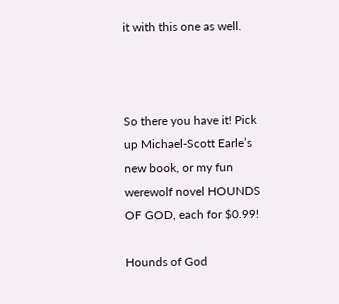it with this one as well.



So there you have it! Pick up Michael-Scott Earle’s new book, or my fun werewolf novel HOUNDS OF GOD, each for $0.99!

Hounds of God